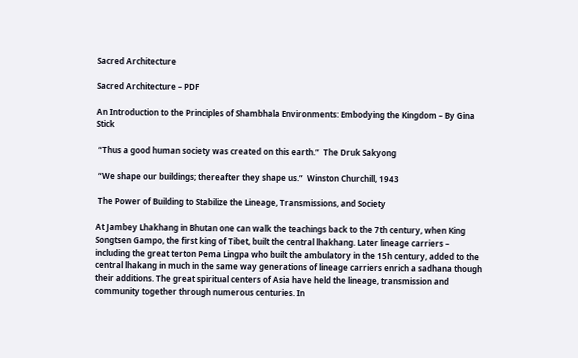Sacred Architecture

Sacred Architecture – PDF

An Introduction to the Principles of Shambhala Environments: Embodying the Kingdom – By Gina Stick

 “Thus a good human society was created on this earth.”  The Druk Sakyong

 “We shape our buildings; thereafter they shape us.”  Winston Churchill, 1943

 The Power of Building to Stabilize the Lineage, Transmissions, and Society

At Jambey Lhakhang in Bhutan one can walk the teachings back to the 7th century, when King Songtsen Gampo, the first king of Tibet, built the central lhakhang. Later lineage carriers – including the great terton Pema Lingpa who built the ambulatory in the 15h century, added to the central lhakang in much in the same way generations of lineage carriers enrich a sadhana though their additions. The great spiritual centers of Asia have held the lineage, transmission and community together through numerous centuries. In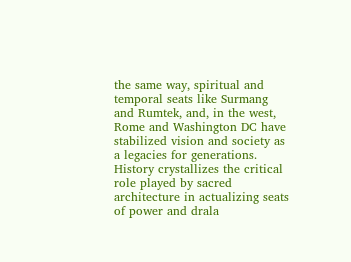the same way, spiritual and temporal seats like Surmang and Rumtek, and, in the west, Rome and Washington DC have stabilized vision and society as a legacies for generations. History crystallizes the critical role played by sacred architecture in actualizing seats of power and drala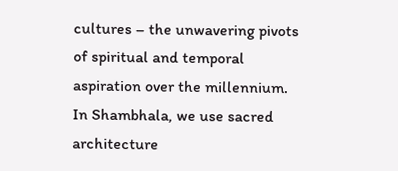cultures – the unwavering pivots of spiritual and temporal aspiration over the millennium. In Shambhala, we use sacred architecture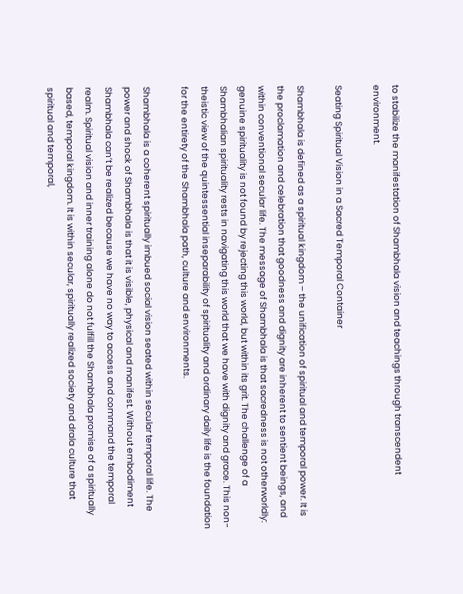to stabilize the manifestation of Shambhala vision and teachings through transcendent environment.

Seating Spiritual Vision in a Sacred Temporal Container

Shambhala is defined as a spiritual kingdom – the unification of spiritual and temporal power. It is the proclamation and celebration that goodness and dignity are inherent to sentient beings, and within conventional secular life. The message of Shambhala is that sacredness is not otherworldly: genuine spirituality is not found by rejecting this world, but within its grit. The challenge of a Shambhalian spirituality rests in navigating this world that we have with dignity and grace. This non-theistic view of the quintessential inseparability of spirituality and ordinary daily life is the foundation for the entirety of the Shambhala path, culture and environments.

Shambhala is a coherent spiritually imbued social vision seated within secular temporal life. The power and shock of Shambhala is that it is visible, physical and manifest. Without embodiment Shambhala can’t be realized because we have no way to access and command the temporal realm. Spiritual vision and inner training alone do not fulfill the Shambhala promise of a spiritually based, temporal kingdom. It is within secular, spiritually realized society and drala culture that spiritual and temporal,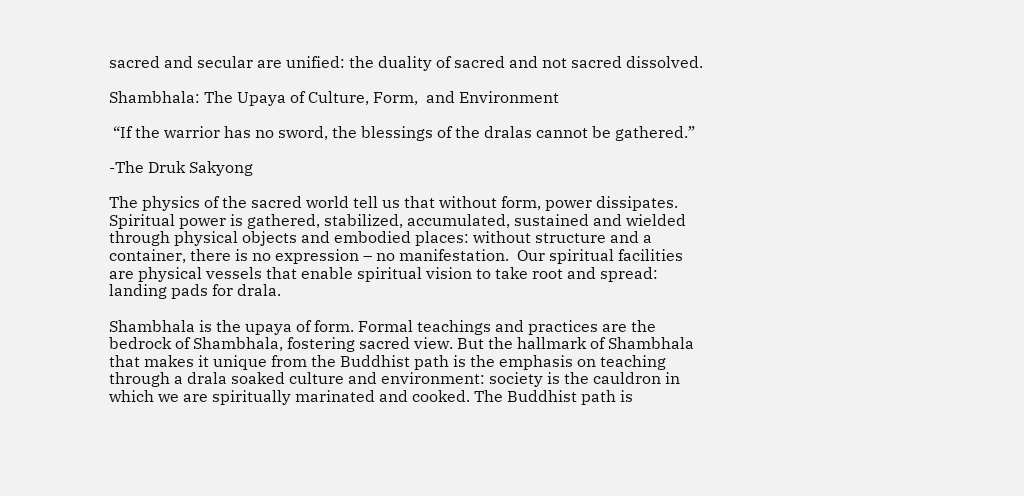sacred and secular are unified: the duality of sacred and not sacred dissolved.

Shambhala: The Upaya of Culture, Form,  and Environment

 “If the warrior has no sword, the blessings of the dralas cannot be gathered.”

-The Druk Sakyong

The physics of the sacred world tell us that without form, power dissipates. Spiritual power is gathered, stabilized, accumulated, sustained and wielded through physical objects and embodied places: without structure and a container, there is no expression – no manifestation.  Our spiritual facilities are physical vessels that enable spiritual vision to take root and spread: landing pads for drala.

Shambhala is the upaya of form. Formal teachings and practices are the bedrock of Shambhala, fostering sacred view. But the hallmark of Shambhala that makes it unique from the Buddhist path is the emphasis on teaching through a drala soaked culture and environment: society is the cauldron in which we are spiritually marinated and cooked. The Buddhist path is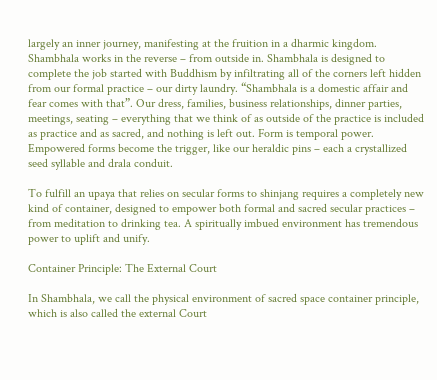largely an inner journey, manifesting at the fruition in a dharmic kingdom. Shambhala works in the reverse – from outside in. Shambhala is designed to complete the job started with Buddhism by infiltrating all of the corners left hidden from our formal practice – our dirty laundry. “Shambhala is a domestic affair and fear comes with that”. Our dress, families, business relationships, dinner parties, meetings, seating – everything that we think of as outside of the practice is included as practice and as sacred, and nothing is left out. Form is temporal power. Empowered forms become the trigger, like our heraldic pins – each a crystallized seed syllable and drala conduit.

To fulfill an upaya that relies on secular forms to shinjang requires a completely new kind of container, designed to empower both formal and sacred secular practices – from meditation to drinking tea. A spiritually imbued environment has tremendous power to uplift and unify.

Container Principle: The External Court

In Shambhala, we call the physical environment of sacred space container principle, which is also called the external Court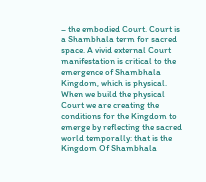– the embodied Court. Court is a Shambhala term for sacred space. A vivid external Court manifestation is critical to the emergence of Shambhala Kingdom, which is physical. When we build the physical Court we are creating the conditions for the Kingdom to emerge by reflecting the sacred world temporally: that is the Kingdom Of Shambhala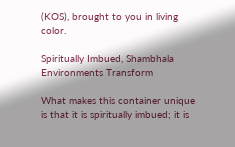(KOS), brought to you in living color.

Spiritually Imbued, Shambhala Environments Transform

What makes this container unique is that it is spiritually imbued; it is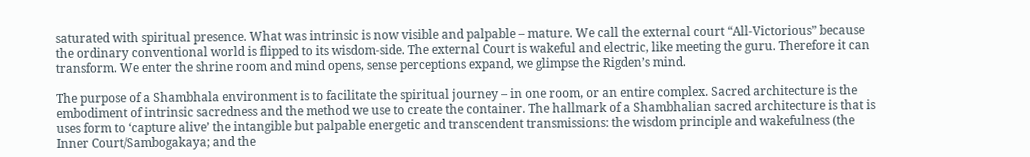saturated with spiritual presence. What was intrinsic is now visible and palpable – mature. We call the external court “All-Victorious” because the ordinary conventional world is flipped to its wisdom-side. The external Court is wakeful and electric, like meeting the guru. Therefore it can transform. We enter the shrine room and mind opens, sense perceptions expand, we glimpse the Rigden’s mind.

The purpose of a Shambhala environment is to facilitate the spiritual journey – in one room, or an entire complex. Sacred architecture is the embodiment of intrinsic sacredness and the method we use to create the container. The hallmark of a Shambhalian sacred architecture is that is uses form to ‘capture alive’ the intangible but palpable energetic and transcendent transmissions: the wisdom principle and wakefulness (the Inner Court/Sambogakaya; and the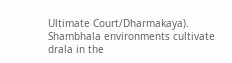Ultimate Court/Dharmakaya). Shambhala environments cultivate drala in the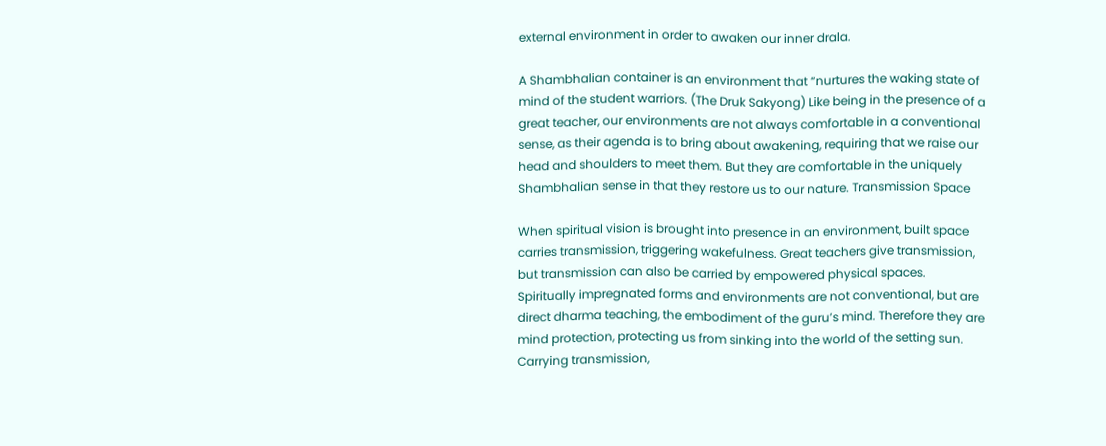external environment in order to awaken our inner drala.

A Shambhalian container is an environment that “nurtures the waking state of mind of the student warriors. (The Druk Sakyong) Like being in the presence of a great teacher, our environments are not always comfortable in a conventional sense, as their agenda is to bring about awakening, requiring that we raise our head and shoulders to meet them. But they are comfortable in the uniquely Shambhalian sense in that they restore us to our nature. Transmission Space

When spiritual vision is brought into presence in an environment, built space carries transmission, triggering wakefulness. Great teachers give transmission, but transmission can also be carried by empowered physical spaces. Spiritually impregnated forms and environments are not conventional, but are direct dharma teaching, the embodiment of the guru’s mind. Therefore they are mind protection, protecting us from sinking into the world of the setting sun. Carrying transmission,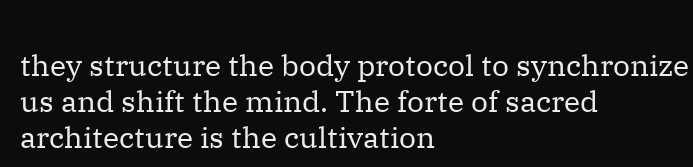they structure the body protocol to synchronize us and shift the mind. The forte of sacred architecture is the cultivation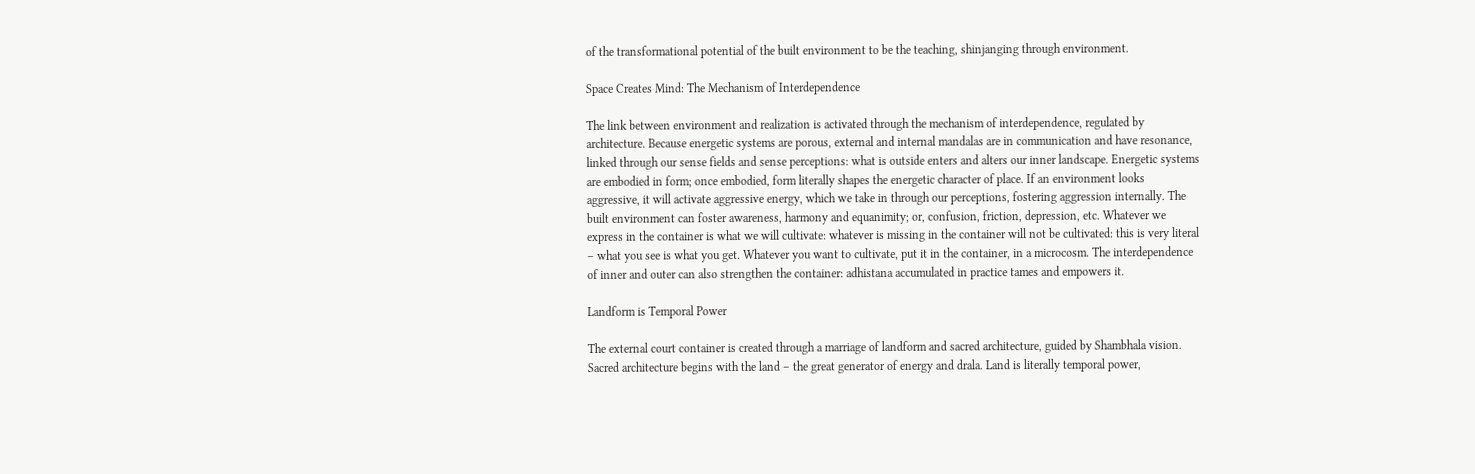of the transformational potential of the built environment to be the teaching, shinjanging through environment.

Space Creates Mind: The Mechanism of Interdependence

The link between environment and realization is activated through the mechanism of interdependence, regulated by architecture. Because energetic systems are porous, external and internal mandalas are in communication and have resonance, linked through our sense fields and sense perceptions: what is outside enters and alters our inner landscape. Energetic systems are embodied in form; once embodied, form literally shapes the energetic character of place. If an environment looks aggressive, it will activate aggressive energy, which we take in through our perceptions, fostering aggression internally. The built environment can foster awareness, harmony and equanimity; or, confusion, friction, depression, etc. Whatever we express in the container is what we will cultivate: whatever is missing in the container will not be cultivated: this is very literal – what you see is what you get. Whatever you want to cultivate, put it in the container, in a microcosm. The interdependence of inner and outer can also strengthen the container: adhistana accumulated in practice tames and empowers it.

Landform is Temporal Power

The external court container is created through a marriage of landform and sacred architecture, guided by Shambhala vision. Sacred architecture begins with the land – the great generator of energy and drala. Land is literally temporal power,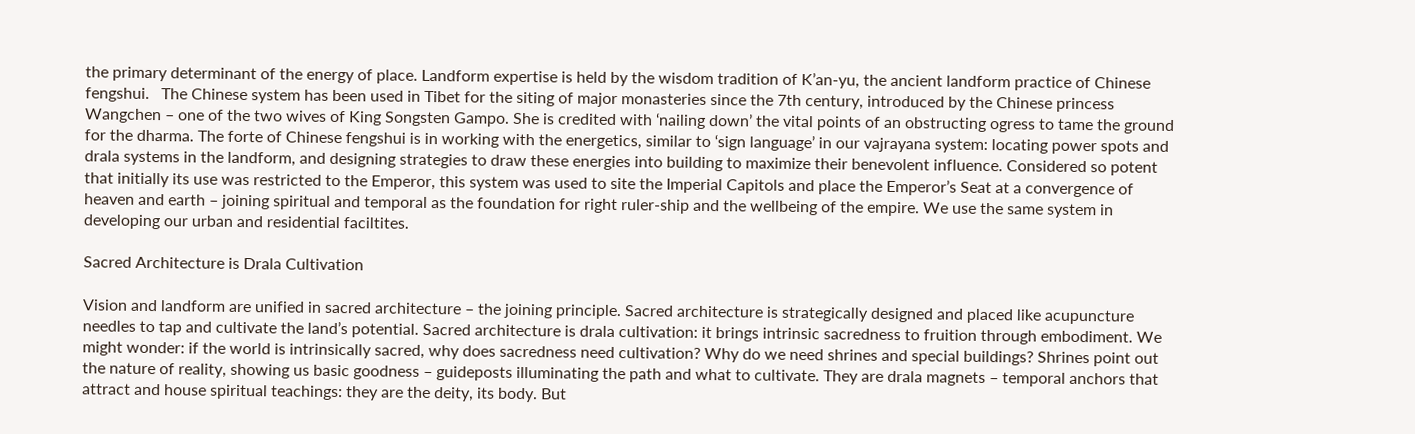the primary determinant of the energy of place. Landform expertise is held by the wisdom tradition of K’an-yu, the ancient landform practice of Chinese fengshui.   The Chinese system has been used in Tibet for the siting of major monasteries since the 7th century, introduced by the Chinese princess Wangchen – one of the two wives of King Songsten Gampo. She is credited with ‘nailing down’ the vital points of an obstructing ogress to tame the ground for the dharma. The forte of Chinese fengshui is in working with the energetics, similar to ‘sign language’ in our vajrayana system: locating power spots and drala systems in the landform, and designing strategies to draw these energies into building to maximize their benevolent influence. Considered so potent that initially its use was restricted to the Emperor, this system was used to site the Imperial Capitols and place the Emperor’s Seat at a convergence of heaven and earth – joining spiritual and temporal as the foundation for right ruler-ship and the wellbeing of the empire. We use the same system in developing our urban and residential faciltites.

Sacred Architecture is Drala Cultivation

Vision and landform are unified in sacred architecture – the joining principle. Sacred architecture is strategically designed and placed like acupuncture needles to tap and cultivate the land’s potential. Sacred architecture is drala cultivation: it brings intrinsic sacredness to fruition through embodiment. We might wonder: if the world is intrinsically sacred, why does sacredness need cultivation? Why do we need shrines and special buildings? Shrines point out the nature of reality, showing us basic goodness – guideposts illuminating the path and what to cultivate. They are drala magnets – temporal anchors that attract and house spiritual teachings: they are the deity, its body. But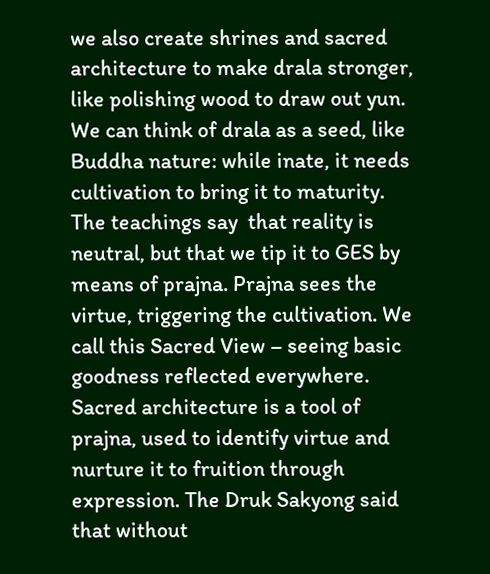we also create shrines and sacred architecture to make drala stronger, like polishing wood to draw out yun. We can think of drala as a seed, like Buddha nature: while inate, it needs cultivation to bring it to maturity. The teachings say  that reality is neutral, but that we tip it to GES by means of prajna. Prajna sees the virtue, triggering the cultivation. We call this Sacred View – seeing basic goodness reflected everywhere. Sacred architecture is a tool of prajna, used to identify virtue and nurture it to fruition through expression. The Druk Sakyong said that without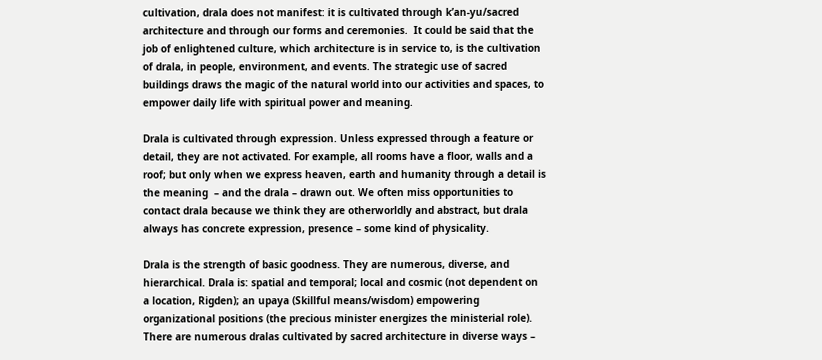cultivation, drala does not manifest: it is cultivated through k’an-yu/sacred architecture and through our forms and ceremonies.  It could be said that the job of enlightened culture, which architecture is in service to, is the cultivation of drala, in people, environment, and events. The strategic use of sacred buildings draws the magic of the natural world into our activities and spaces, to empower daily life with spiritual power and meaning.

Drala is cultivated through expression. Unless expressed through a feature or detail, they are not activated. For example, all rooms have a floor, walls and a roof; but only when we express heaven, earth and humanity through a detail is the meaning  – and the drala – drawn out. We often miss opportunities to contact drala because we think they are otherworldly and abstract, but drala always has concrete expression, presence – some kind of physicality.

Drala is the strength of basic goodness. They are numerous, diverse, and hierarchical. Drala is: spatial and temporal; local and cosmic (not dependent on a location, Rigden); an upaya (Skillful means/wisdom) empowering organizational positions (the precious minister energizes the ministerial role). There are numerous dralas cultivated by sacred architecture in diverse ways –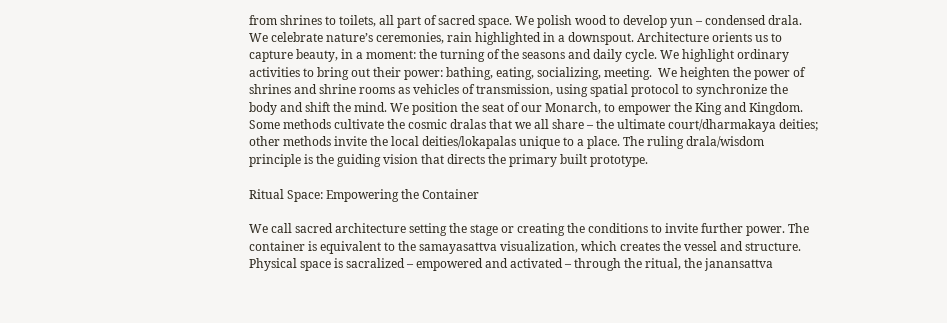from shrines to toilets, all part of sacred space. We polish wood to develop yun – condensed drala. We celebrate nature’s ceremonies, rain highlighted in a downspout. Architecture orients us to capture beauty, in a moment: the turning of the seasons and daily cycle. We highlight ordinary activities to bring out their power: bathing, eating, socializing, meeting.  We heighten the power of shrines and shrine rooms as vehicles of transmission, using spatial protocol to synchronize the body and shift the mind. We position the seat of our Monarch, to empower the King and Kingdom. Some methods cultivate the cosmic dralas that we all share – the ultimate court/dharmakaya deities; other methods invite the local deities/lokapalas unique to a place. The ruling drala/wisdom principle is the guiding vision that directs the primary built prototype.

Ritual Space: Empowering the Container

We call sacred architecture setting the stage or creating the conditions to invite further power. The container is equivalent to the samayasattva visualization, which creates the vessel and structure. Physical space is sacralized – empowered and activated – through the ritual, the janansattva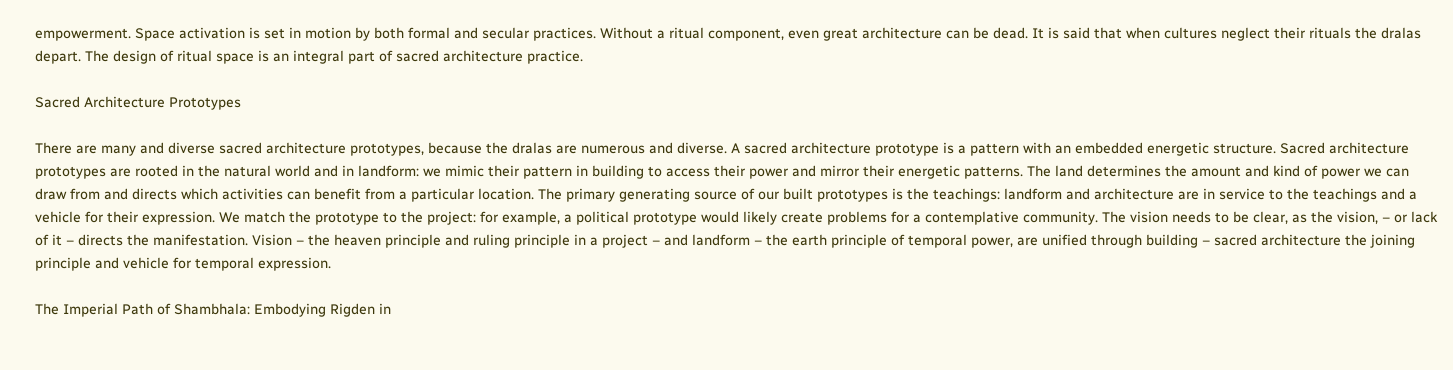empowerment. Space activation is set in motion by both formal and secular practices. Without a ritual component, even great architecture can be dead. It is said that when cultures neglect their rituals the dralas depart. The design of ritual space is an integral part of sacred architecture practice.

Sacred Architecture Prototypes

There are many and diverse sacred architecture prototypes, because the dralas are numerous and diverse. A sacred architecture prototype is a pattern with an embedded energetic structure. Sacred architecture prototypes are rooted in the natural world and in landform: we mimic their pattern in building to access their power and mirror their energetic patterns. The land determines the amount and kind of power we can draw from and directs which activities can benefit from a particular location. The primary generating source of our built prototypes is the teachings: landform and architecture are in service to the teachings and a vehicle for their expression. We match the prototype to the project: for example, a political prototype would likely create problems for a contemplative community. The vision needs to be clear, as the vision, – or lack of it – directs the manifestation. Vision – the heaven principle and ruling principle in a project – and landform – the earth principle of temporal power, are unified through building – sacred architecture the joining principle and vehicle for temporal expression.

The Imperial Path of Shambhala: Embodying Rigden in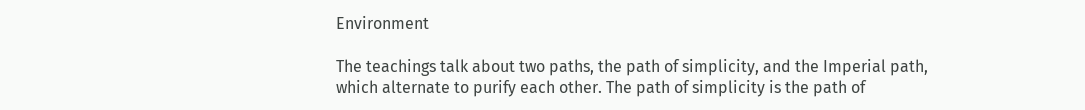Environment

The teachings talk about two paths, the path of simplicity, and the Imperial path, which alternate to purify each other. The path of simplicity is the path of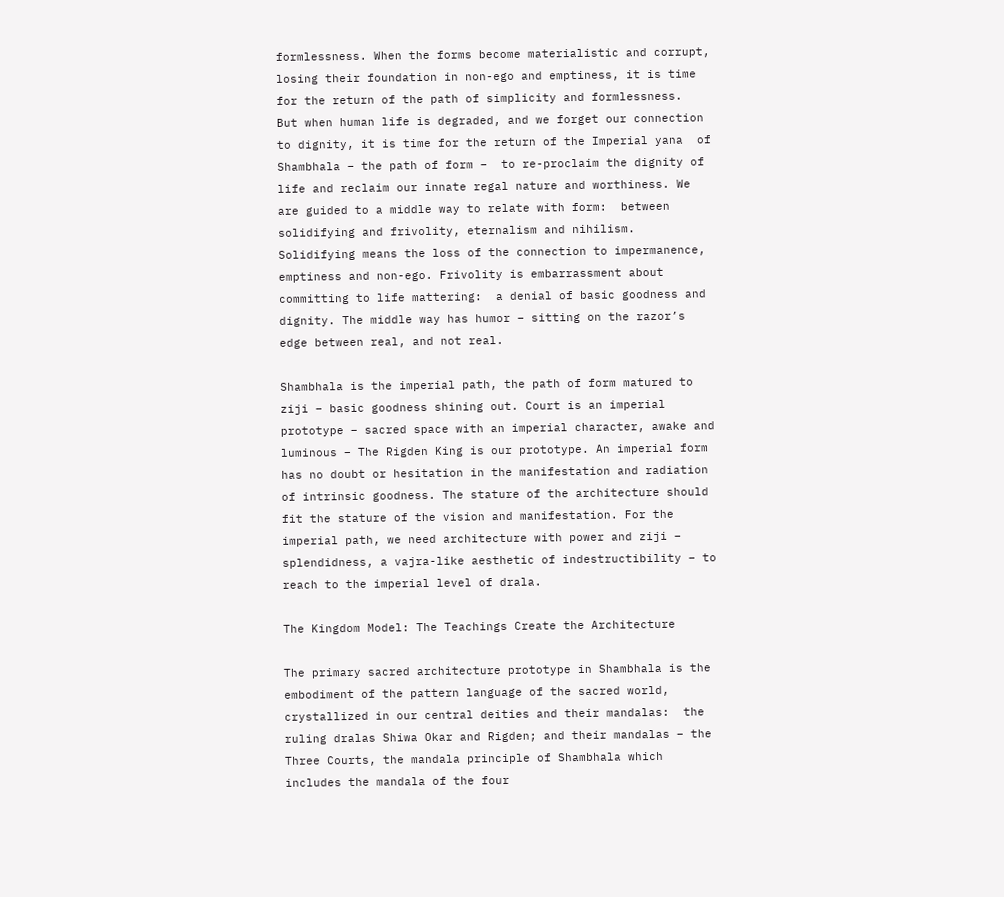formlessness. When the forms become materialistic and corrupt, losing their foundation in non-ego and emptiness, it is time for the return of the path of simplicity and formlessness.  But when human life is degraded, and we forget our connection to dignity, it is time for the return of the Imperial yana  of Shambhala – the path of form –  to re-proclaim the dignity of life and reclaim our innate regal nature and worthiness. We are guided to a middle way to relate with form:  between solidifying and frivolity, eternalism and nihilism. Solidifying means the loss of the connection to impermanence, emptiness and non-ego. Frivolity is embarrassment about committing to life mattering:  a denial of basic goodness and dignity. The middle way has humor – sitting on the razor’s edge between real, and not real.

Shambhala is the imperial path, the path of form matured to ziji – basic goodness shining out. Court is an imperial prototype – sacred space with an imperial character, awake and luminous – The Rigden King is our prototype. An imperial form has no doubt or hesitation in the manifestation and radiation of intrinsic goodness. The stature of the architecture should fit the stature of the vision and manifestation. For the imperial path, we need architecture with power and ziji – splendidness, a vajra-like aesthetic of indestructibility – to reach to the imperial level of drala.

The Kingdom Model: The Teachings Create the Architecture

The primary sacred architecture prototype in Shambhala is the embodiment of the pattern language of the sacred world, crystallized in our central deities and their mandalas:  the ruling dralas Shiwa Okar and Rigden; and their mandalas – the Three Courts, the mandala principle of Shambhala which includes the mandala of the four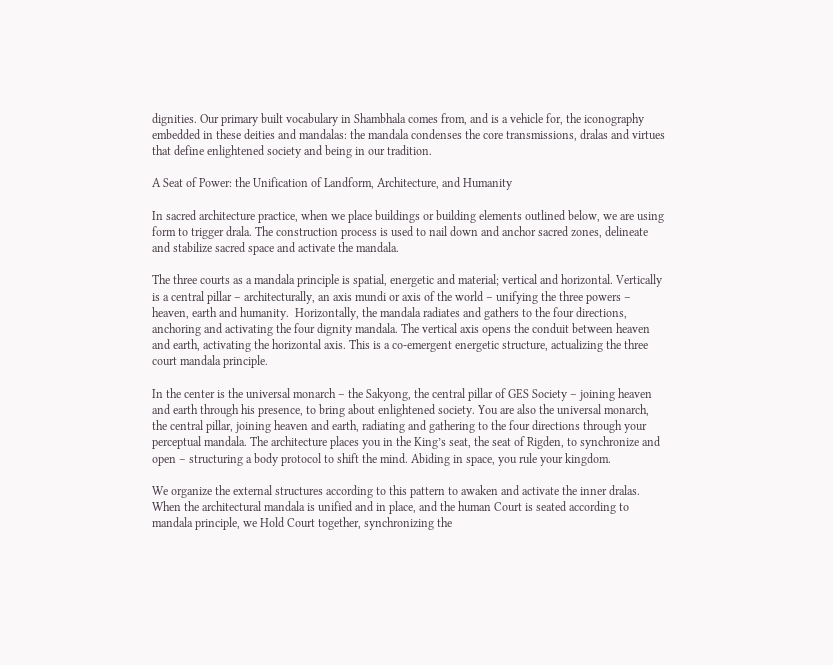dignities. Our primary built vocabulary in Shambhala comes from, and is a vehicle for, the iconography embedded in these deities and mandalas: the mandala condenses the core transmissions, dralas and virtues that define enlightened society and being in our tradition.

A Seat of Power: the Unification of Landform, Architecture, and Humanity

In sacred architecture practice, when we place buildings or building elements outlined below, we are using form to trigger drala. The construction process is used to nail down and anchor sacred zones, delineate and stabilize sacred space and activate the mandala.

The three courts as a mandala principle is spatial, energetic and material; vertical and horizontal. Vertically is a central pillar – architecturally, an axis mundi or axis of the world – unifying the three powers – heaven, earth and humanity.  Horizontally, the mandala radiates and gathers to the four directions, anchoring and activating the four dignity mandala. The vertical axis opens the conduit between heaven and earth, activating the horizontal axis. This is a co-emergent energetic structure, actualizing the three court mandala principle.

In the center is the universal monarch – the Sakyong, the central pillar of GES Society – joining heaven and earth through his presence, to bring about enlightened society. You are also the universal monarch, the central pillar, joining heaven and earth, radiating and gathering to the four directions through your perceptual mandala. The architecture places you in the King’s seat, the seat of Rigden, to synchronize and open – structuring a body protocol to shift the mind. Abiding in space, you rule your kingdom.

We organize the external structures according to this pattern to awaken and activate the inner dralas. When the architectural mandala is unified and in place, and the human Court is seated according to mandala principle, we Hold Court together, synchronizing the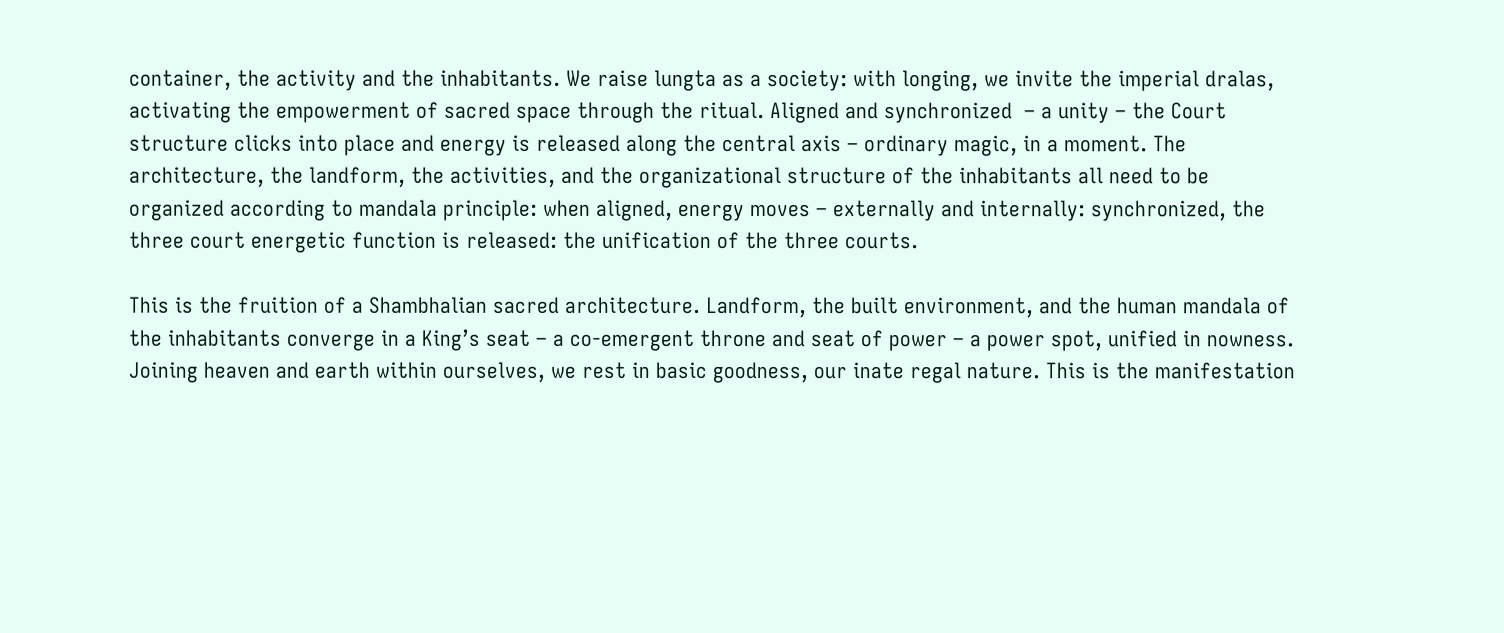container, the activity and the inhabitants. We raise lungta as a society: with longing, we invite the imperial dralas, activating the empowerment of sacred space through the ritual. Aligned and synchronized  – a unity – the Court structure clicks into place and energy is released along the central axis – ordinary magic, in a moment. The architecture, the landform, the activities, and the organizational structure of the inhabitants all need to be organized according to mandala principle: when aligned, energy moves – externally and internally: synchronized, the three court energetic function is released: the unification of the three courts.

This is the fruition of a Shambhalian sacred architecture. Landform, the built environment, and the human mandala of the inhabitants converge in a King’s seat – a co-emergent throne and seat of power – a power spot, unified in nowness. Joining heaven and earth within ourselves, we rest in basic goodness, our inate regal nature. This is the manifestation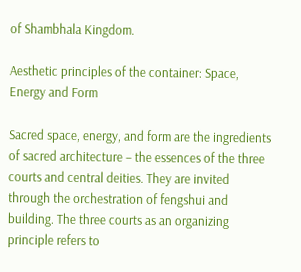of Shambhala Kingdom.

Aesthetic principles of the container: Space, Energy and Form

Sacred space, energy, and form are the ingredients of sacred architecture – the essences of the three courts and central deities. They are invited through the orchestration of fengshui and building. The three courts as an organizing principle refers to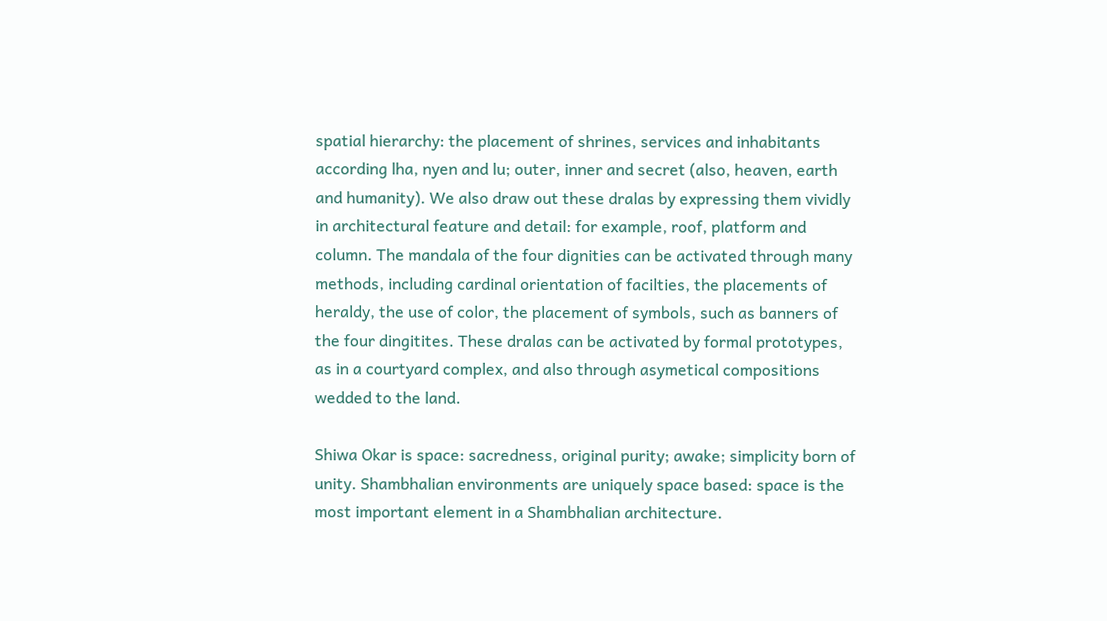spatial hierarchy: the placement of shrines, services and inhabitants according lha, nyen and lu; outer, inner and secret (also, heaven, earth and humanity). We also draw out these dralas by expressing them vividly in architectural feature and detail: for example, roof, platform and column. The mandala of the four dignities can be activated through many methods, including cardinal orientation of facilties, the placements of heraldy, the use of color, the placement of symbols, such as banners of the four dingitites. These dralas can be activated by formal prototypes, as in a courtyard complex, and also through asymetical compositions wedded to the land.

Shiwa Okar is space: sacredness, original purity; awake; simplicity born of unity. Shambhalian environments are uniquely space based: space is the most important element in a Shambhalian architecture.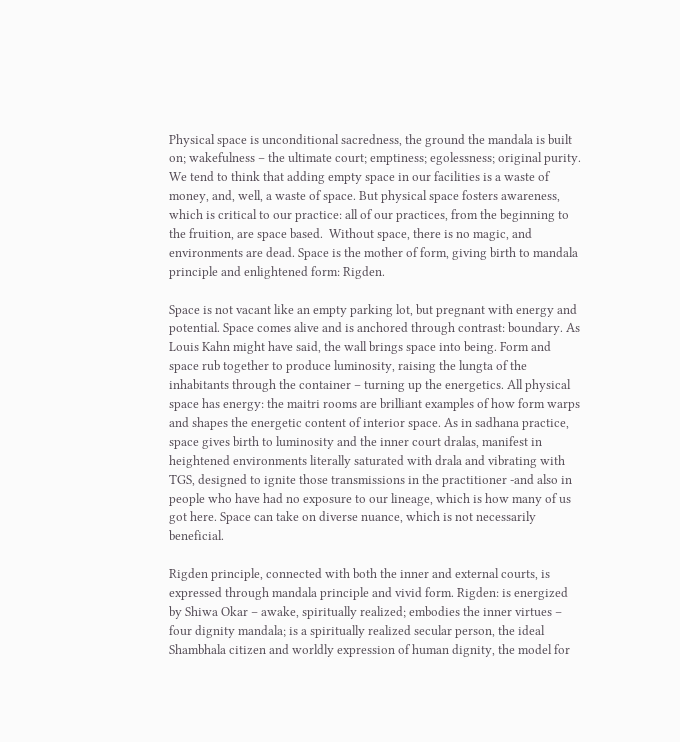Physical space is unconditional sacredness, the ground the mandala is built on; wakefulness – the ultimate court; emptiness; egolessness; original purity. We tend to think that adding empty space in our facilities is a waste of money, and, well, a waste of space. But physical space fosters awareness, which is critical to our practice: all of our practices, from the beginning to the fruition, are space based.  Without space, there is no magic, and environments are dead. Space is the mother of form, giving birth to mandala principle and enlightened form: Rigden.

Space is not vacant like an empty parking lot, but pregnant with energy and potential. Space comes alive and is anchored through contrast: boundary. As Louis Kahn might have said, the wall brings space into being. Form and space rub together to produce luminosity, raising the lungta of the inhabitants through the container – turning up the energetics. All physical space has energy: the maitri rooms are brilliant examples of how form warps and shapes the energetic content of interior space. As in sadhana practice, space gives birth to luminosity and the inner court dralas, manifest in heightened environments literally saturated with drala and vibrating with TGS, designed to ignite those transmissions in the practitioner -and also in people who have had no exposure to our lineage, which is how many of us got here. Space can take on diverse nuance, which is not necessarily beneficial.

Rigden principle, connected with both the inner and external courts, is expressed through mandala principle and vivid form. Rigden: is energized by Shiwa Okar – awake, spiritually realized; embodies the inner virtues – four dignity mandala; is a spiritually realized secular person, the ideal Shambhala citizen and worldly expression of human dignity, the model for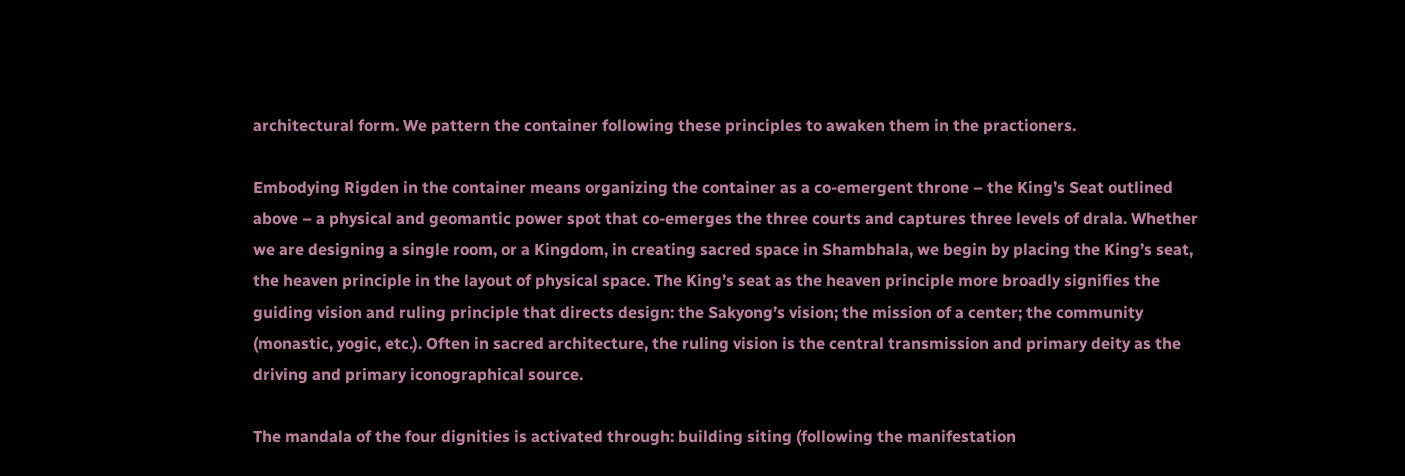architectural form. We pattern the container following these principles to awaken them in the practioners.

Embodying Rigden in the container means organizing the container as a co-emergent throne – the King’s Seat outlined above – a physical and geomantic power spot that co-emerges the three courts and captures three levels of drala. Whether we are designing a single room, or a Kingdom, in creating sacred space in Shambhala, we begin by placing the King’s seat, the heaven principle in the layout of physical space. The King’s seat as the heaven principle more broadly signifies the guiding vision and ruling principle that directs design: the Sakyong’s vision; the mission of a center; the community (monastic, yogic, etc.). Often in sacred architecture, the ruling vision is the central transmission and primary deity as the driving and primary iconographical source.

The mandala of the four dignities is activated through: building siting (following the manifestation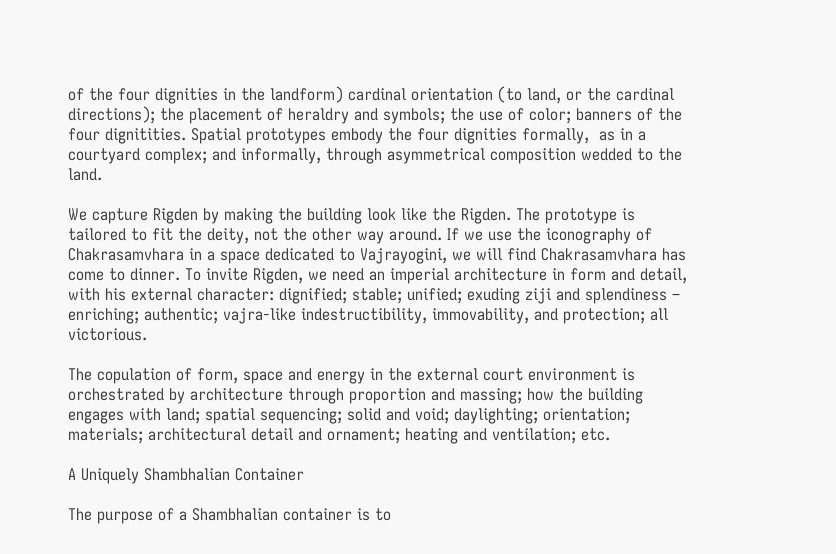of the four dignities in the landform) cardinal orientation (to land, or the cardinal directions); the placement of heraldry and symbols; the use of color; banners of the four dignitities. Spatial prototypes embody the four dignities formally,  as in a courtyard complex; and informally, through asymmetrical composition wedded to the land.

We capture Rigden by making the building look like the Rigden. The prototype is tailored to fit the deity, not the other way around. If we use the iconography of Chakrasamvhara in a space dedicated to Vajrayogini, we will find Chakrasamvhara has come to dinner. To invite Rigden, we need an imperial architecture in form and detail, with his external character: dignified; stable; unified; exuding ziji and splendiness – enriching; authentic; vajra-like indestructibility, immovability, and protection; all victorious.

The copulation of form, space and energy in the external court environment is orchestrated by architecture through proportion and massing; how the building engages with land; spatial sequencing; solid and void; daylighting; orientation; materials; architectural detail and ornament; heating and ventilation; etc.

A Uniquely Shambhalian Container

The purpose of a Shambhalian container is to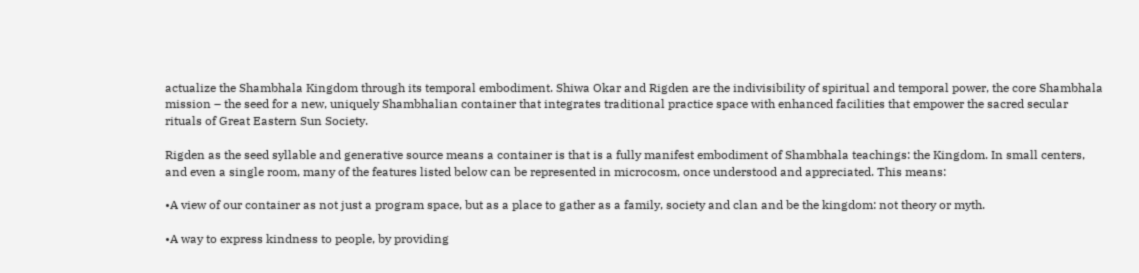actualize the Shambhala Kingdom through its temporal embodiment. Shiwa Okar and Rigden are the indivisibility of spiritual and temporal power, the core Shambhala mission – the seed for a new, uniquely Shambhalian container that integrates traditional practice space with enhanced facilities that empower the sacred secular rituals of Great Eastern Sun Society.

Rigden as the seed syllable and generative source means a container is that is a fully manifest embodiment of Shambhala teachings: the Kingdom. In small centers, and even a single room, many of the features listed below can be represented in microcosm, once understood and appreciated. This means:

•A view of our container as not just a program space, but as a place to gather as a family, society and clan and be the kingdom: not theory or myth.

•A way to express kindness to people, by providing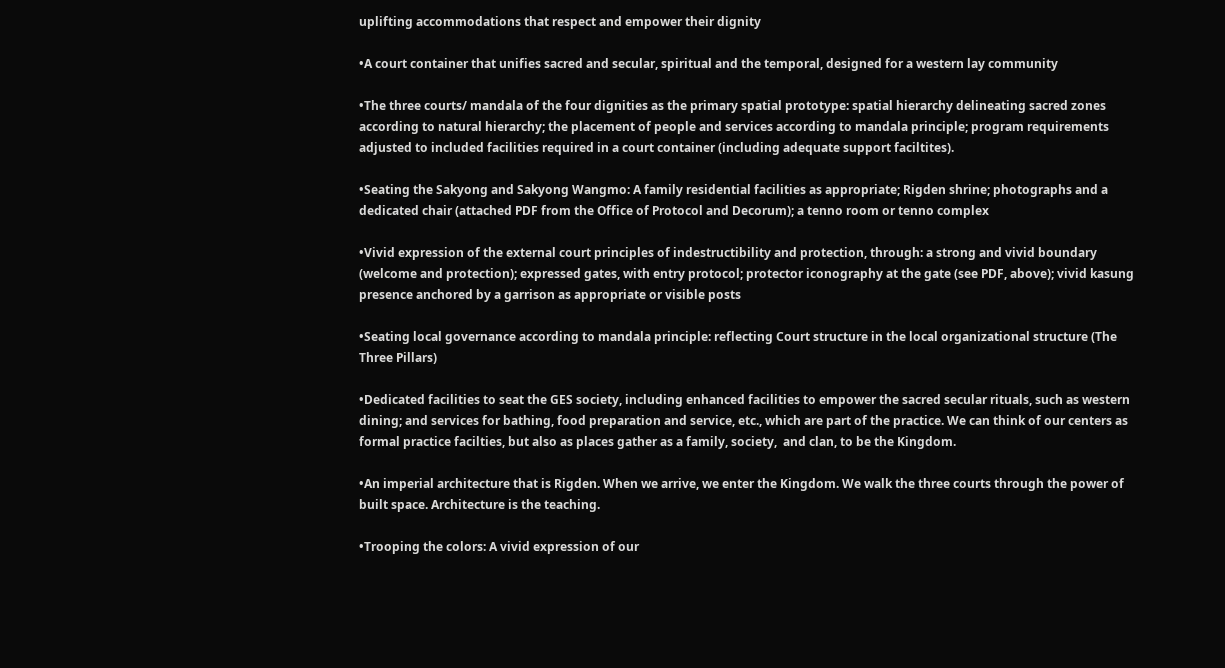uplifting accommodations that respect and empower their dignity

•A court container that unifies sacred and secular, spiritual and the temporal, designed for a western lay community

•The three courts/ mandala of the four dignities as the primary spatial prototype: spatial hierarchy delineating sacred zones according to natural hierarchy; the placement of people and services according to mandala principle; program requirements adjusted to included facilities required in a court container (including adequate support faciltites).

•Seating the Sakyong and Sakyong Wangmo: A family residential facilities as appropriate; Rigden shrine; photographs and a dedicated chair (attached PDF from the Office of Protocol and Decorum); a tenno room or tenno complex

•Vivid expression of the external court principles of indestructibility and protection, through: a strong and vivid boundary (welcome and protection); expressed gates, with entry protocol; protector iconography at the gate (see PDF, above); vivid kasung presence anchored by a garrison as appropriate or visible posts

•Seating local governance according to mandala principle: reflecting Court structure in the local organizational structure (The Three Pillars)

•Dedicated facilities to seat the GES society, including enhanced facilities to empower the sacred secular rituals, such as western dining; and services for bathing, food preparation and service, etc., which are part of the practice. We can think of our centers as formal practice facilties, but also as places gather as a family, society,  and clan, to be the Kingdom.

•An imperial architecture that is Rigden. When we arrive, we enter the Kingdom. We walk the three courts through the power of built space. Architecture is the teaching.

•Trooping the colors: A vivid expression of our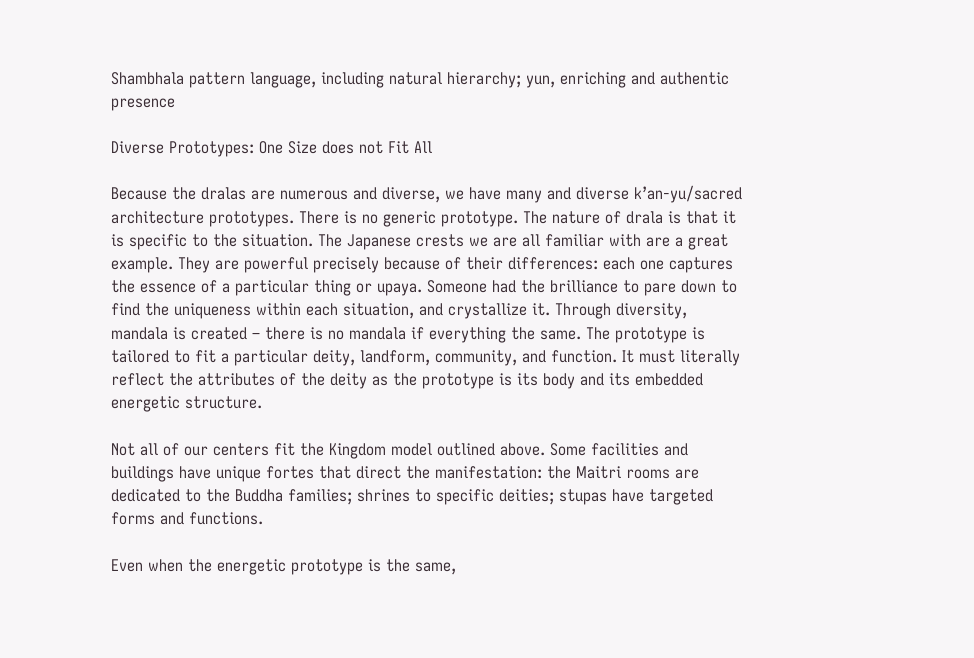Shambhala pattern language, including natural hierarchy; yun, enriching and authentic presence

Diverse Prototypes: One Size does not Fit All

Because the dralas are numerous and diverse, we have many and diverse k’an-yu/sacred architecture prototypes. There is no generic prototype. The nature of drala is that it is specific to the situation. The Japanese crests we are all familiar with are a great example. They are powerful precisely because of their differences: each one captures the essence of a particular thing or upaya. Someone had the brilliance to pare down to find the uniqueness within each situation, and crystallize it. Through diversity, mandala is created – there is no mandala if everything the same. The prototype is tailored to fit a particular deity, landform, community, and function. It must literally reflect the attributes of the deity as the prototype is its body and its embedded energetic structure.

Not all of our centers fit the Kingdom model outlined above. Some facilities and buildings have unique fortes that direct the manifestation: the Maitri rooms are dedicated to the Buddha families; shrines to specific deities; stupas have targeted forms and functions.

Even when the energetic prototype is the same,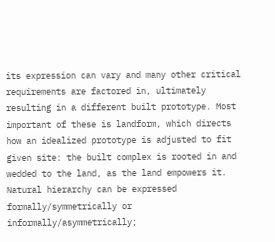its expression can vary and many other critical requirements are factored in, ultimately resulting in a different built prototype. Most important of these is landform, which directs how an idealized prototype is adjusted to fit given site: the built complex is rooted in and wedded to the land, as the land empowers it. Natural hierarchy can be expressed formally/symmetrically or informally/asymmetrically;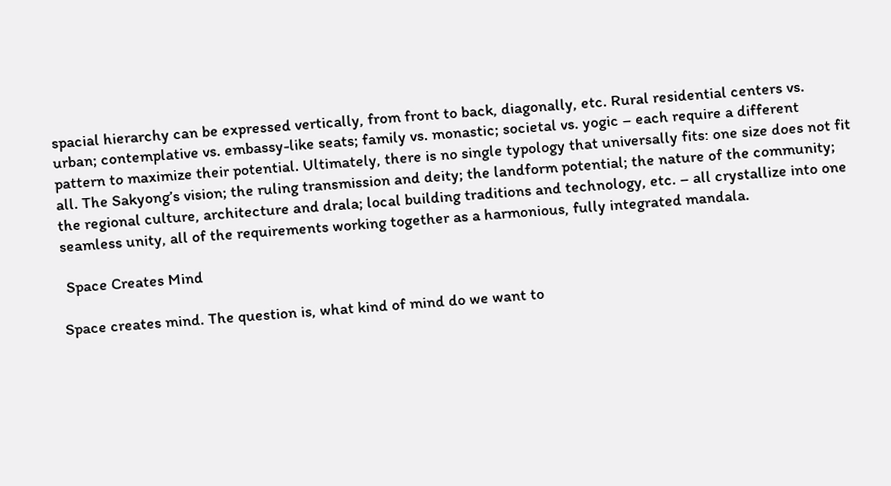spacial hierarchy can be expressed vertically, from front to back, diagonally, etc. Rural residential centers vs. urban; contemplative vs. embassy-like seats; family vs. monastic; societal vs. yogic – each require a different pattern to maximize their potential. Ultimately, there is no single typology that universally fits: one size does not fit all. The Sakyong’s vision; the ruling transmission and deity; the landform potential; the nature of the community; the regional culture, architecture and drala; local building traditions and technology, etc. – all crystallize into one seamless unity, all of the requirements working together as a harmonious, fully integrated mandala.

 Space Creates Mind

Space creates mind. The question is, what kind of mind do we want to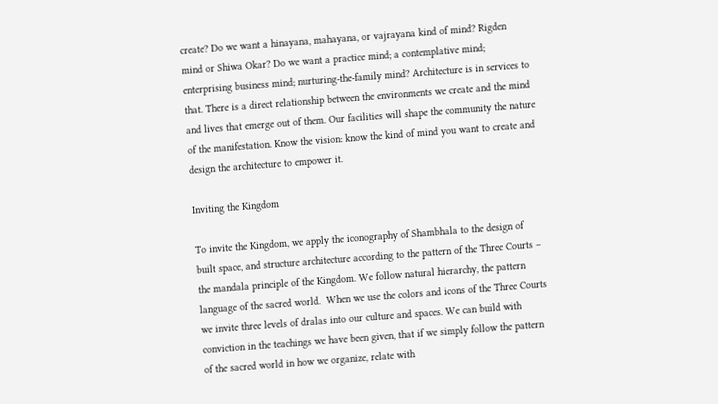create? Do we want a hinayana, mahayana, or vajrayana kind of mind? Rigden mind or Shiwa Okar? Do we want a practice mind; a contemplative mind; enterprising business mind; nurturing-the-family mind? Architecture is in services to that. There is a direct relationship between the environments we create and the mind and lives that emerge out of them. Our facilities will shape the community the nature of the manifestation. Know the vision: know the kind of mind you want to create and design the architecture to empower it.

Inviting the Kingdom

To invite the Kingdom, we apply the iconography of Shambhala to the design of built space, and structure architecture according to the pattern of the Three Courts – the mandala principle of the Kingdom. We follow natural hierarchy, the pattern language of the sacred world.  When we use the colors and icons of the Three Courts we invite three levels of dralas into our culture and spaces. We can build with conviction in the teachings we have been given, that if we simply follow the pattern of the sacred world in how we organize, relate with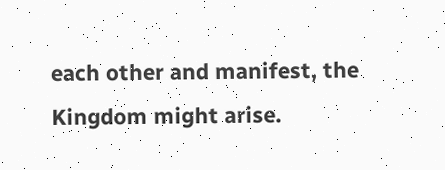each other and manifest, the Kingdom might arise.